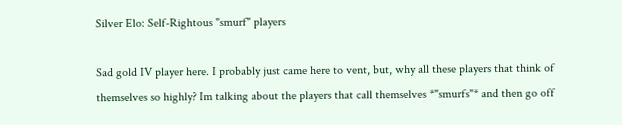Silver Elo: Self-Rightous "smurf" players

Sad gold IV player here. I probably just came here to vent, but, why all these players that think of themselves so highly? Im talking about the players that call themselves *"smurfs"* and then go off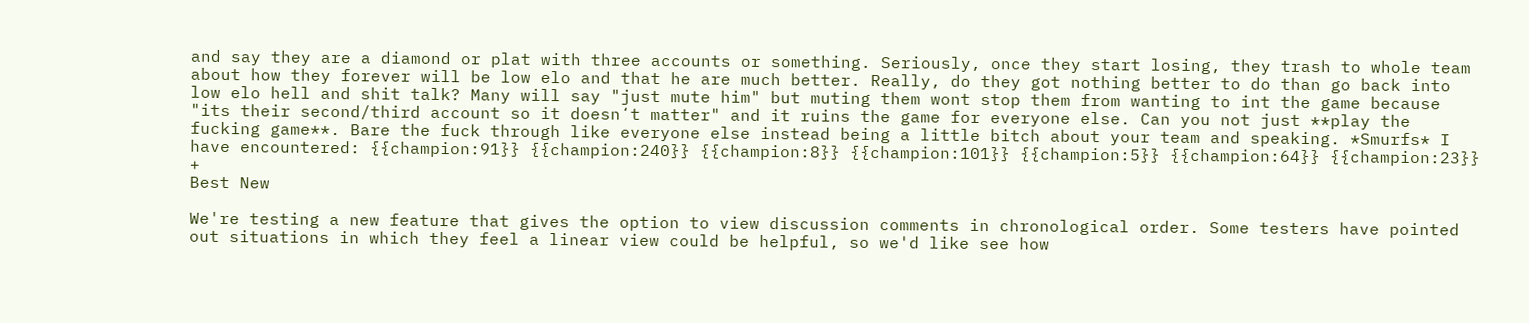and say they are a diamond or plat with three accounts or something. Seriously, once they start losing, they trash to whole team about how they forever will be low elo and that he are much better. Really, do they got nothing better to do than go back into low elo hell and shit talk? Many will say "just mute him" but muting them wont stop them from wanting to int the game because "its their second/third account so it doesnʻt matter" and it ruins the game for everyone else. Can you not just **play the fucking game**. Bare the fuck through like everyone else instead being a little bitch about your team and speaking. *Smurfs* I have encountered: {{champion:91}} {{champion:240}} {{champion:8}} {{champion:101}} {{champion:5}} {{champion:64}} {{champion:23}} +
Best New

We're testing a new feature that gives the option to view discussion comments in chronological order. Some testers have pointed out situations in which they feel a linear view could be helpful, so we'd like see how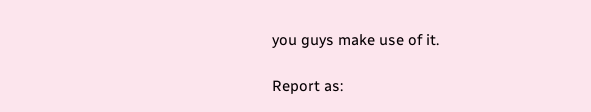you guys make use of it.

Report as: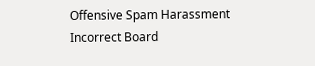Offensive Spam Harassment Incorrect Board